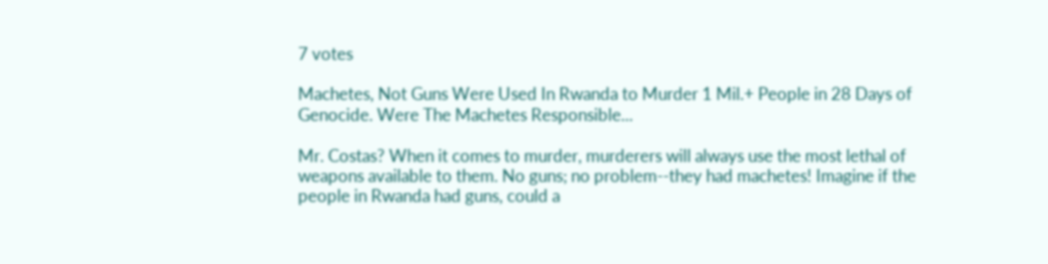7 votes

Machetes, Not Guns Were Used In Rwanda to Murder 1 Mil.+ People in 28 Days of Genocide. Were The Machetes Responsible...

Mr. Costas? When it comes to murder, murderers will always use the most lethal of weapons available to them. No guns; no problem--they had machetes! Imagine if the people in Rwanda had guns, could a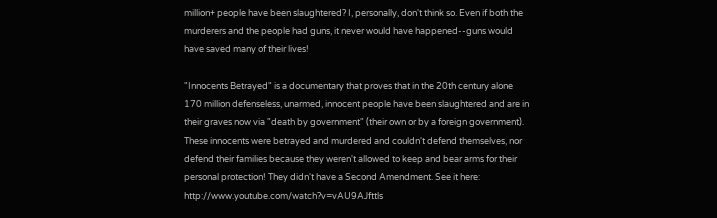million+ people have been slaughtered? I, personally, don't think so. Even if both the murderers and the people had guns, it never would have happened--guns would have saved many of their lives!

"Innocents Betrayed" is a documentary that proves that in the 20th century alone 170 million defenseless, unarmed, innocent people have been slaughtered and are in their graves now via "death by government" (their own or by a foreign government). These innocents were betrayed and murdered and couldn't defend themselves, nor defend their families because they weren't allowed to keep and bear arms for their personal protection! They didn't have a Second Amendment. See it here: http://www.youtube.com/watch?v=vAU9AJfttls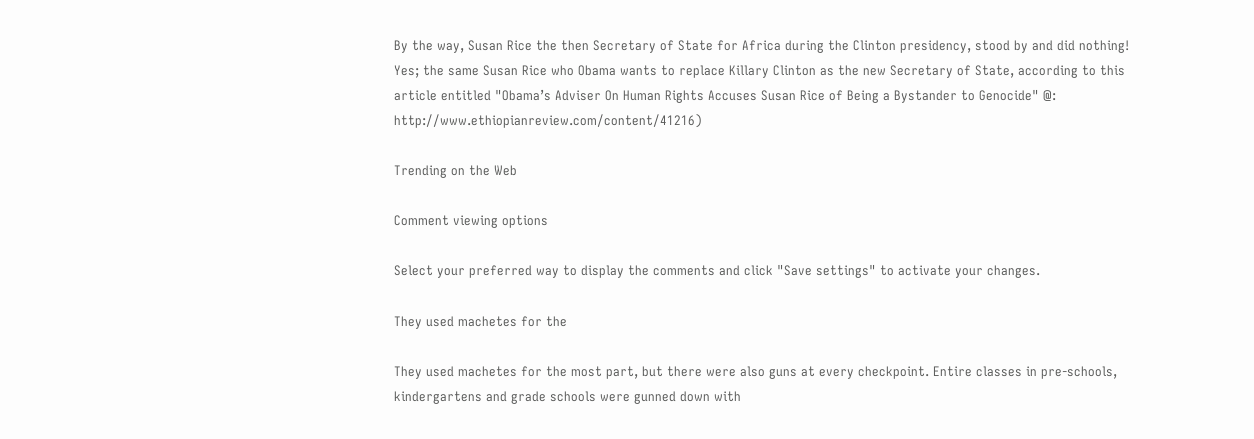By the way, Susan Rice the then Secretary of State for Africa during the Clinton presidency, stood by and did nothing! Yes; the same Susan Rice who Obama wants to replace Killary Clinton as the new Secretary of State, according to this article entitled "Obama’s Adviser On Human Rights Accuses Susan Rice of Being a Bystander to Genocide" @: http://www.ethiopianreview.com/content/41216)

Trending on the Web

Comment viewing options

Select your preferred way to display the comments and click "Save settings" to activate your changes.

They used machetes for the

They used machetes for the most part, but there were also guns at every checkpoint. Entire classes in pre-schools, kindergartens and grade schools were gunned down with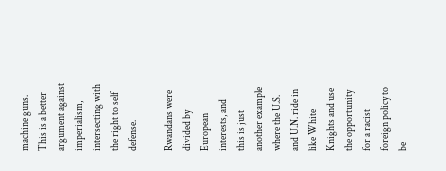machine guns. This is a better argument against imperialism, intersecting with the right to self defense.

Rwandans were divided by European interests, and this is just another example where the U.S. and U.N. ride in like White Knights and use the opportunity for a racist foreign policy to be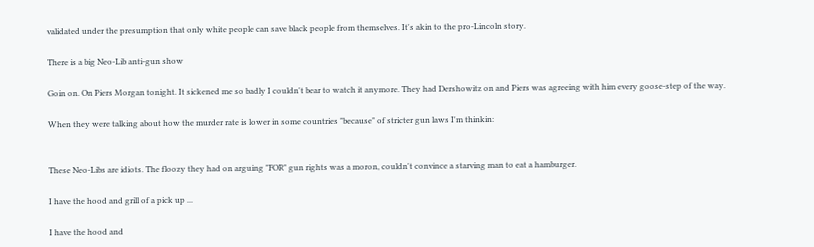validated under the presumption that only white people can save black people from themselves. It's akin to the pro-Lincoln story.

There is a big Neo-Lib anti-gun show

Goin on. On Piers Morgan tonight. It sickened me so badly I couldn't bear to watch it anymore. They had Dershowitz on and Piers was agreeing with him every goose-step of the way.

When they were talking about how the murder rate is lower in some countries "because" of stricter gun laws I'm thinkin:


These Neo-Libs are idiots. The floozy they had on arguing "FOR" gun rights was a moron, couldn't convince a starving man to eat a hamburger.

I have the hood and grill of a pick up ...

I have the hood and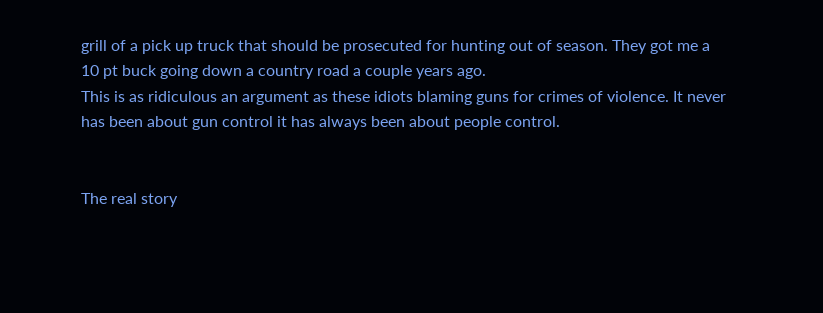grill of a pick up truck that should be prosecuted for hunting out of season. They got me a 10 pt buck going down a country road a couple years ago.
This is as ridiculous an argument as these idiots blaming guns for crimes of violence. It never has been about gun control it has always been about people control.


The real story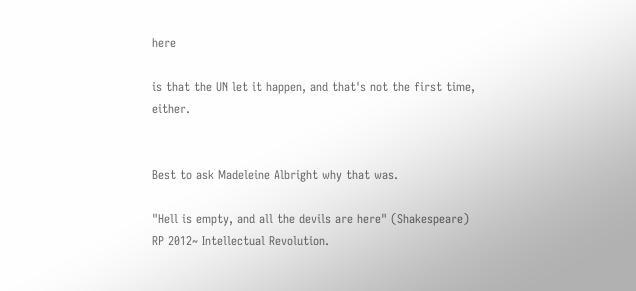here

is that the UN let it happen, and that's not the first time, either.


Best to ask Madeleine Albright why that was.

"Hell is empty, and all the devils are here" (Shakespeare)
RP 2012~ Intellectual Revolution.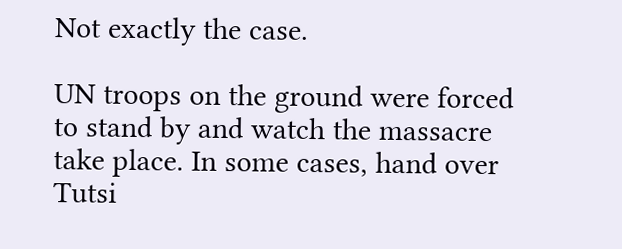Not exactly the case.

UN troops on the ground were forced to stand by and watch the massacre take place. In some cases, hand over Tutsi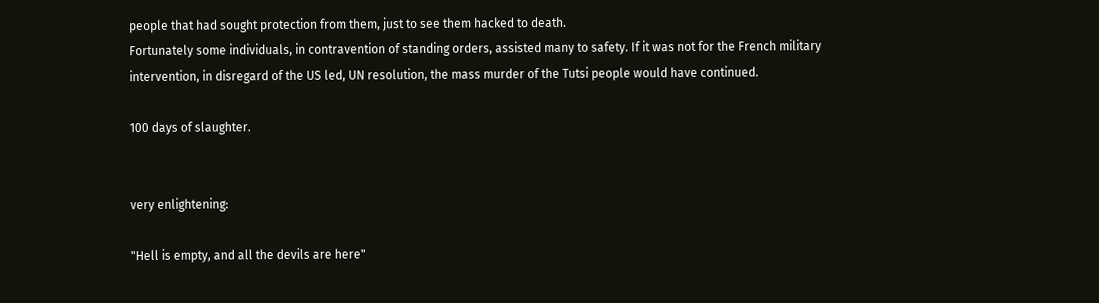people that had sought protection from them, just to see them hacked to death.
Fortunately some individuals, in contravention of standing orders, assisted many to safety. If it was not for the French military intervention, in disregard of the US led, UN resolution, the mass murder of the Tutsi people would have continued.

100 days of slaughter.


very enlightening:

"Hell is empty, and all the devils are here"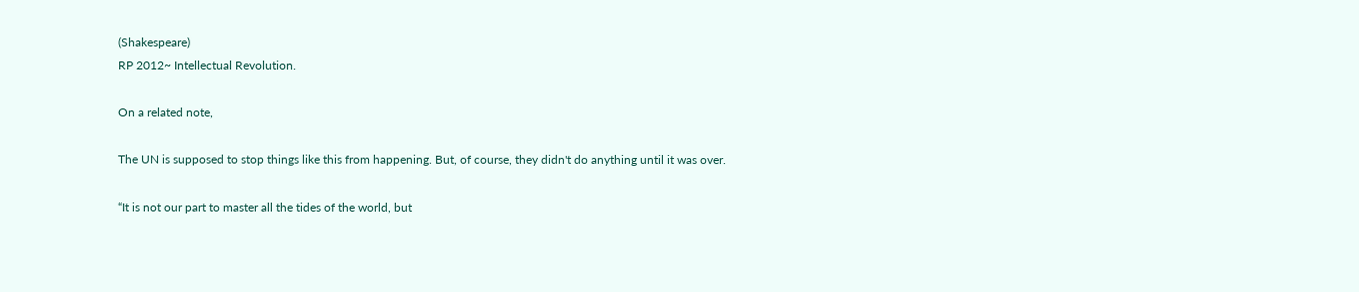(Shakespeare)
RP 2012~ Intellectual Revolution.

On a related note,

The UN is supposed to stop things like this from happening. But, of course, they didn't do anything until it was over.

“It is not our part to master all the tides of the world, but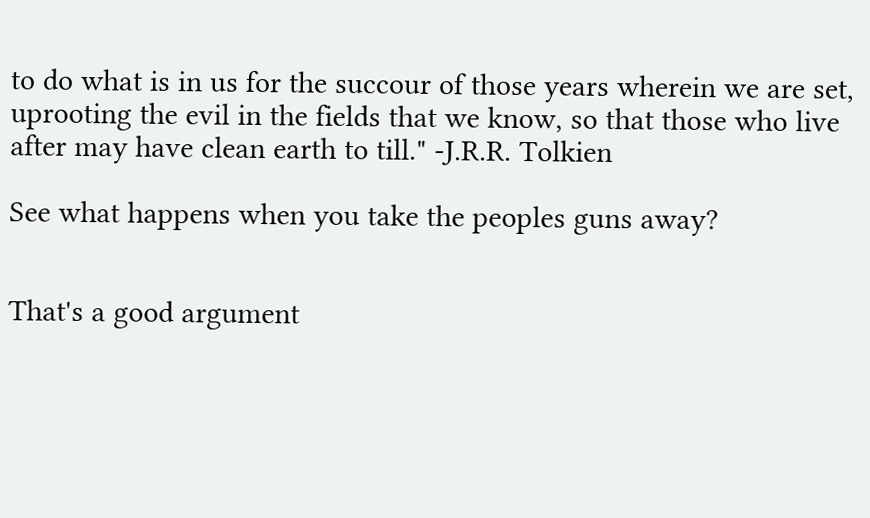to do what is in us for the succour of those years wherein we are set, uprooting the evil in the fields that we know, so that those who live after may have clean earth to till." -J.R.R. Tolkien

See what happens when you take the peoples guns away?


That's a good argument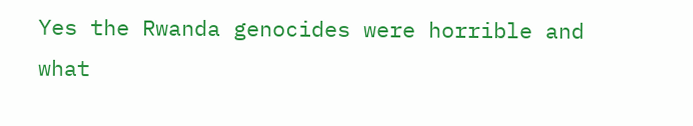Yes the Rwanda genocides were horrible and what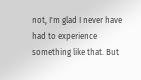not, I'm glad I never have had to experience something like that. But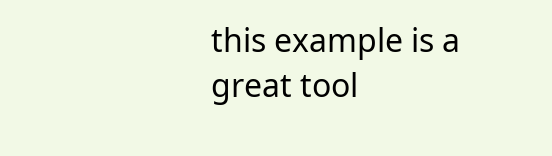this example is a great tool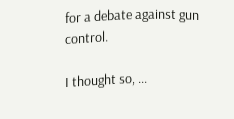for a debate against gun control.

I thought so, ...